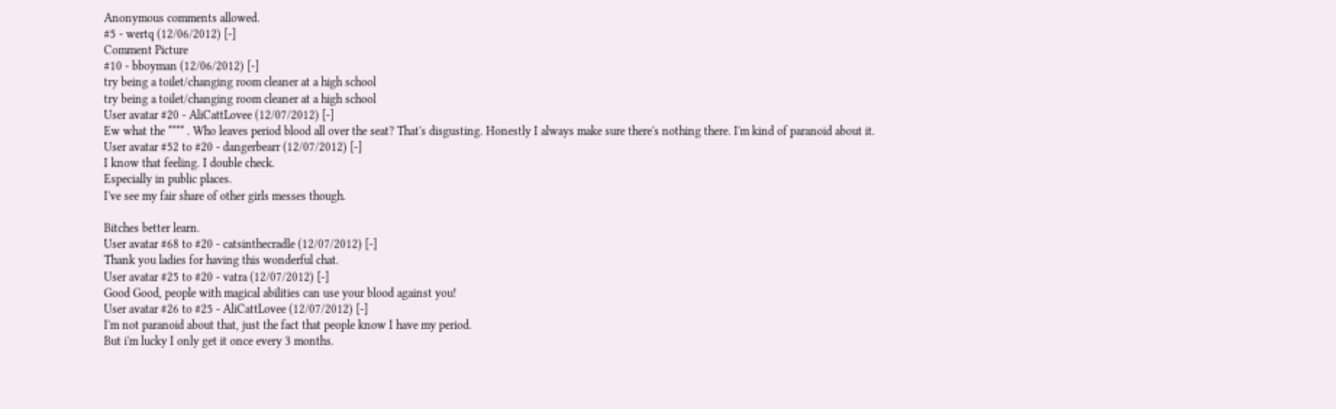Anonymous comments allowed.
#5 - wertq (12/06/2012) [-]
Comment Picture
#10 - bboyman (12/06/2012) [-]
try being a toilet/changing room cleaner at a high school
try being a toilet/changing room cleaner at a high school
User avatar #20 - AliCattLovee (12/07/2012) [-]
Ew what the **** . Who leaves period blood all over the seat? That's disgusting. Honestly I always make sure there's nothing there. I'm kind of paranoid about it.
User avatar #52 to #20 - dangerbearr (12/07/2012) [-]
I know that feeling. I double check.
Especially in public places.
I've see my fair share of other girls messes though.

Bitches better learn.
User avatar #68 to #20 - catsinthecradle (12/07/2012) [-]
Thank you ladies for having this wonderful chat.
User avatar #25 to #20 - vatra (12/07/2012) [-]
Good Good, people with magical abilities can use your blood against you!
User avatar #26 to #25 - AliCattLovee (12/07/2012) [-]
I'm not paranoid about that, just the fact that people know I have my period.
But i'm lucky I only get it once every 3 months.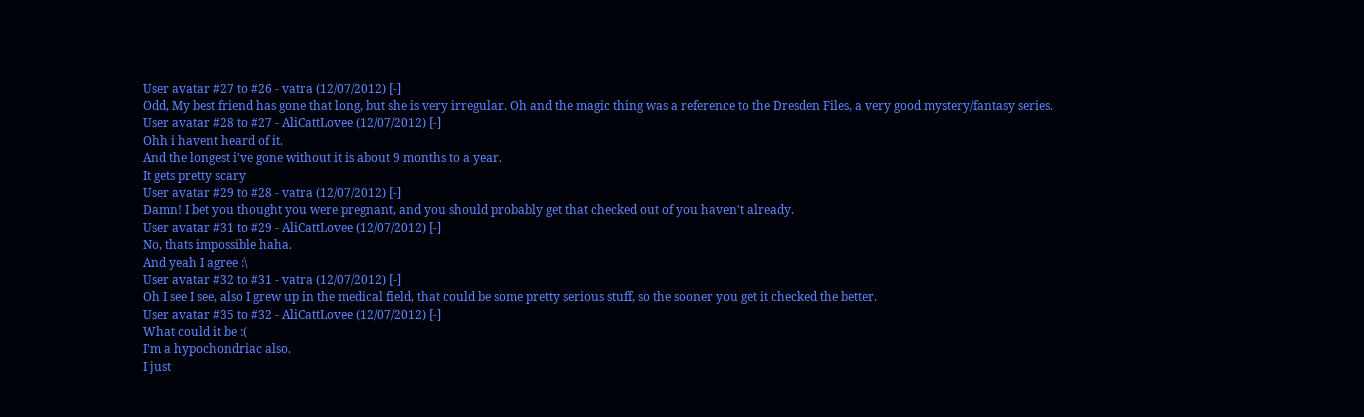User avatar #27 to #26 - vatra (12/07/2012) [-]
Odd, My best friend has gone that long, but she is very irregular. Oh and the magic thing was a reference to the Dresden Files, a very good mystery/fantasy series.
User avatar #28 to #27 - AliCattLovee (12/07/2012) [-]
Ohh i havent heard of it.
And the longest i've gone without it is about 9 months to a year.
It gets pretty scary
User avatar #29 to #28 - vatra (12/07/2012) [-]
Damn! I bet you thought you were pregnant, and you should probably get that checked out of you haven't already.
User avatar #31 to #29 - AliCattLovee (12/07/2012) [-]
No, thats impossible haha.
And yeah I agree :\
User avatar #32 to #31 - vatra (12/07/2012) [-]
Oh I see I see, also I grew up in the medical field, that could be some pretty serious stuff, so the sooner you get it checked the better.
User avatar #35 to #32 - AliCattLovee (12/07/2012) [-]
What could it be :(
I'm a hypochondriac also.
I just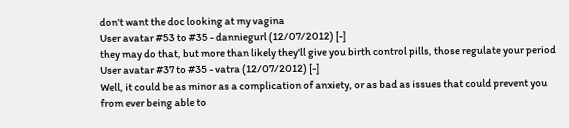don't want the doc looking at my vagina
User avatar #53 to #35 - danniegurl (12/07/2012) [-]
they may do that, but more than likely they'll give you birth control pills, those regulate your period
User avatar #37 to #35 - vatra (12/07/2012) [-]
Well, it could be as minor as a complication of anxiety, or as bad as issues that could prevent you from ever being able to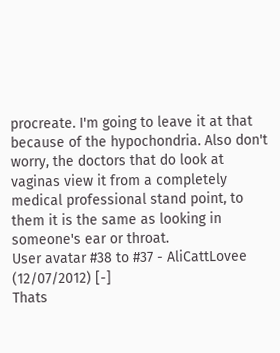procreate. I'm going to leave it at that because of the hypochondria. Also don't worry, the doctors that do look at vaginas view it from a completely medical professional stand point, to them it is the same as looking in someone's ear or throat.
User avatar #38 to #37 - AliCattLovee (12/07/2012) [-]
Thats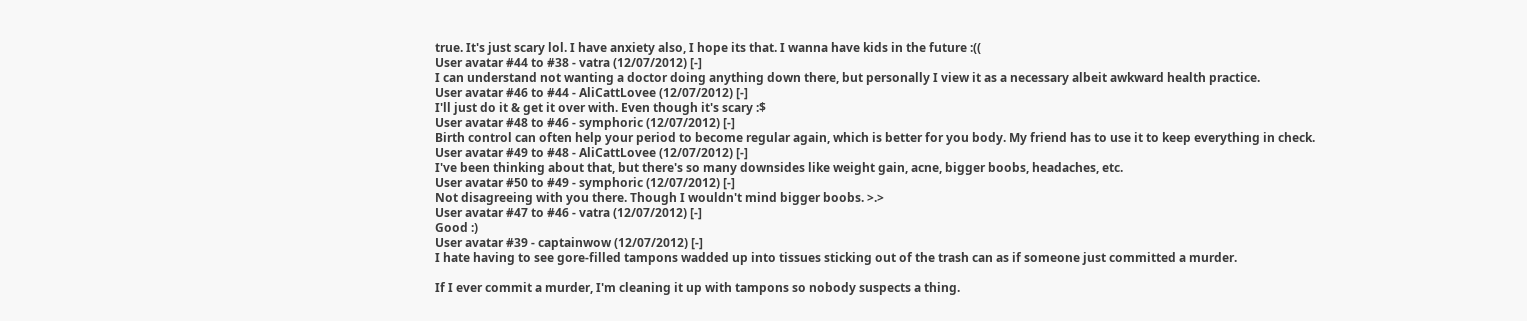true. It's just scary lol. I have anxiety also, I hope its that. I wanna have kids in the future :((
User avatar #44 to #38 - vatra (12/07/2012) [-]
I can understand not wanting a doctor doing anything down there, but personally I view it as a necessary albeit awkward health practice.
User avatar #46 to #44 - AliCattLovee (12/07/2012) [-]
I'll just do it & get it over with. Even though it's scary :$
User avatar #48 to #46 - symphoric (12/07/2012) [-]
Birth control can often help your period to become regular again, which is better for you body. My friend has to use it to keep everything in check.
User avatar #49 to #48 - AliCattLovee (12/07/2012) [-]
I've been thinking about that, but there's so many downsides like weight gain, acne, bigger boobs, headaches, etc.
User avatar #50 to #49 - symphoric (12/07/2012) [-]
Not disagreeing with you there. Though I wouldn't mind bigger boobs. >.>
User avatar #47 to #46 - vatra (12/07/2012) [-]
Good :)
User avatar #39 - captainwow (12/07/2012) [-]
I hate having to see gore-filled tampons wadded up into tissues sticking out of the trash can as if someone just committed a murder.

If I ever commit a murder, I'm cleaning it up with tampons so nobody suspects a thing.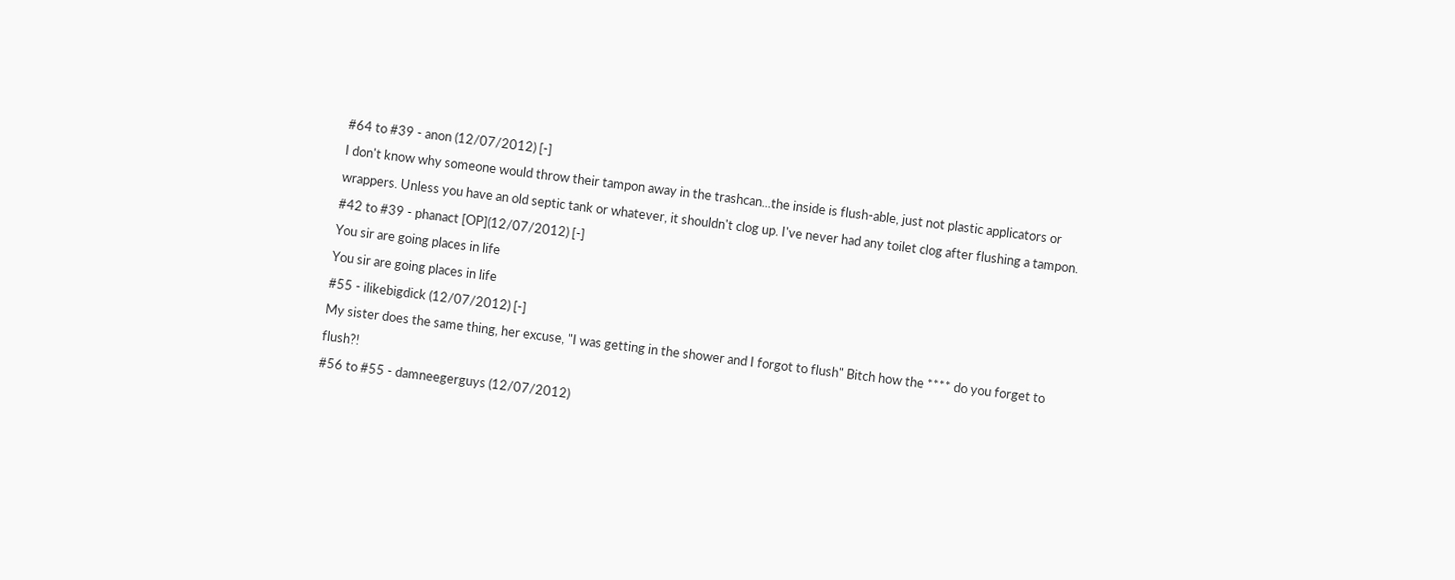#64 to #39 - anon (12/07/2012) [-]
I don't know why someone would throw their tampon away in the trashcan...the inside is flush-able, just not plastic applicators or wrappers. Unless you have an old septic tank or whatever, it shouldn't clog up. I've never had any toilet clog after flushing a tampon.
#42 to #39 - phanact [OP](12/07/2012) [-]
You sir are going places in life
You sir are going places in life
#55 - ilikebigdick (12/07/2012) [-]
My sister does the same thing, her excuse, "I was getting in the shower and I forgot to flush" Bitch how the **** do you forget to flush?!
#56 to #55 - damneegerguys (12/07/2012)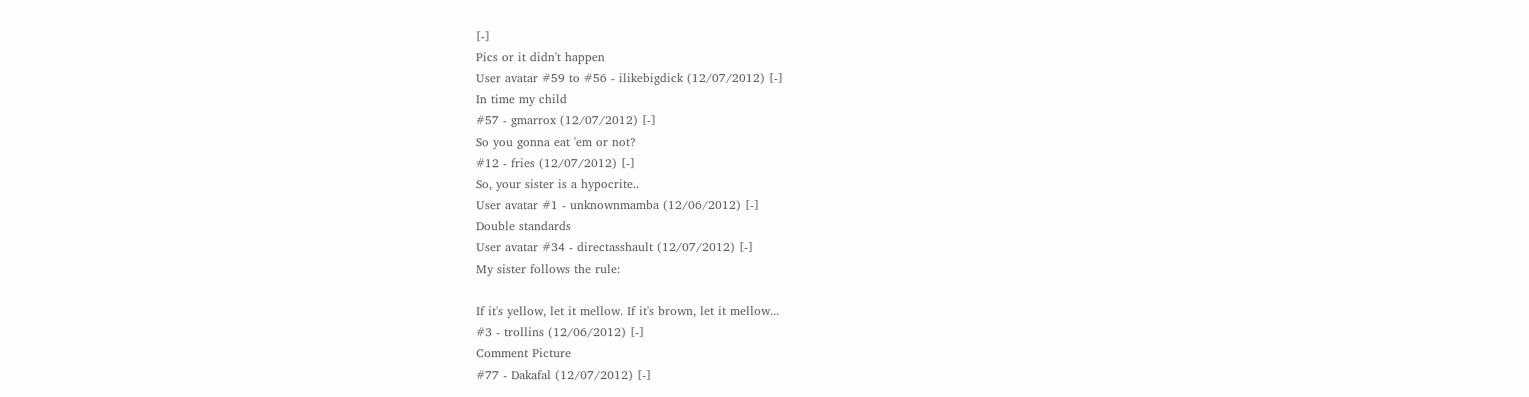[-]
Pics or it didn't happen
User avatar #59 to #56 - ilikebigdick (12/07/2012) [-]
In time my child
#57 - gmarrox (12/07/2012) [-]
So you gonna eat 'em or not?
#12 - fries (12/07/2012) [-]
So, your sister is a hypocrite..
User avatar #1 - unknownmamba (12/06/2012) [-]
Double standards
User avatar #34 - directasshault (12/07/2012) [-]
My sister follows the rule:

If it's yellow, let it mellow. If it's brown, let it mellow...
#3 - trollins (12/06/2012) [-]
Comment Picture
#77 - Dakafal (12/07/2012) [-]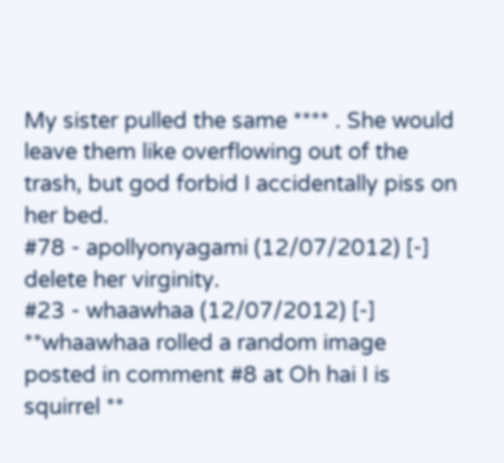My sister pulled the same **** . She would leave them like overflowing out of the trash, but god forbid I accidentally piss on her bed.
#78 - apollyonyagami (12/07/2012) [-]
delete her virginity.
#23 - whaawhaa (12/07/2012) [-]
**whaawhaa rolled a random image posted in comment #8 at Oh hai I is squirrel **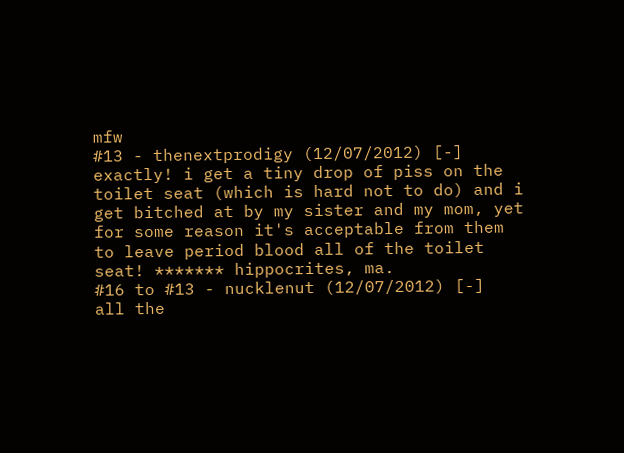mfw
#13 - thenextprodigy (12/07/2012) [-]
exactly! i get a tiny drop of piss on the toilet seat (which is hard not to do) and i get bitched at by my sister and my mom, yet for some reason it's acceptable from them to leave period blood all of the toilet seat! ******* hippocrites, ma.
#16 to #13 - nucklenut (12/07/2012) [-]
all the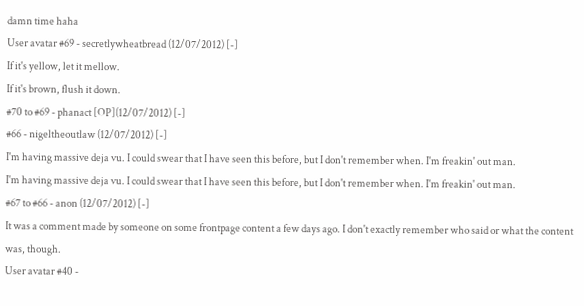damn time haha
User avatar #69 - secretlywheatbread (12/07/2012) [-]
If it's yellow, let it mellow.
If it's brown, flush it down.
#70 to #69 - phanact [OP](12/07/2012) [-]
#66 - nigeltheoutlaw (12/07/2012) [-]
I'm having massive deja vu. I could swear that I have seen this before, but I don't remember when. I'm freakin' out man.
I'm having massive deja vu. I could swear that I have seen this before, but I don't remember when. I'm freakin' out man.
#67 to #66 - anon (12/07/2012) [-]
It was a comment made by someone on some frontpage content a few days ago. I don't exactly remember who said or what the content was, though.
User avatar #40 -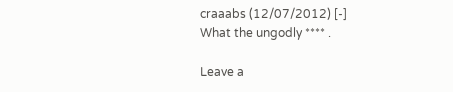craaabs (12/07/2012) [-]
What the ungodly **** .

Leave a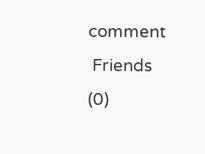comment
 Friends (0)